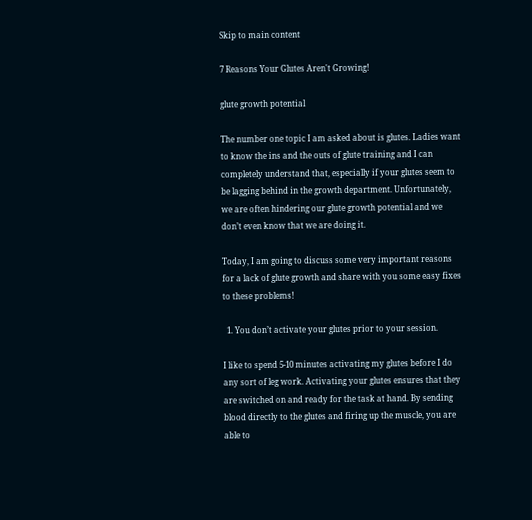Skip to main content

7 Reasons Your Glutes Aren't Growing!

glute growth potential

The number one topic I am asked about is glutes. Ladies want to know the ins and the outs of glute training and I can completely understand that, especially if your glutes seem to be lagging behind in the growth department. Unfortunately, we are often hindering our glute growth potential and we don’t even know that we are doing it.

Today, I am going to discuss some very important reasons for a lack of glute growth and share with you some easy fixes to these problems!

  1. You don’t activate your glutes prior to your session.

I like to spend 5-10 minutes activating my glutes before I do any sort of leg work. Activating your glutes ensures that they are switched on and ready for the task at hand. By sending blood directly to the glutes and firing up the muscle, you are able to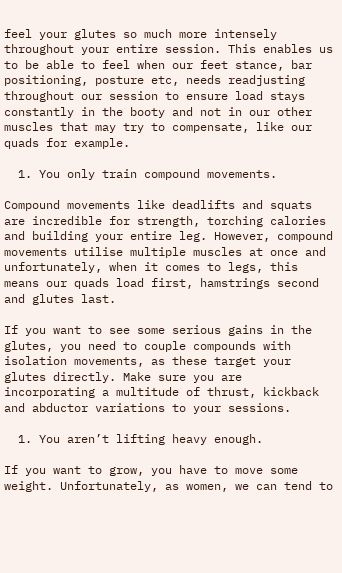feel your glutes so much more intensely throughout your entire session. This enables us to be able to feel when our feet stance, bar positioning, posture etc, needs readjusting throughout our session to ensure load stays constantly in the booty and not in our other muscles that may try to compensate, like our quads for example.

  1. You only train compound movements.

Compound movements like deadlifts and squats are incredible for strength, torching calories and building your entire leg. However, compound movements utilise multiple muscles at once and unfortunately, when it comes to legs, this means our quads load first, hamstrings second and glutes last.

If you want to see some serious gains in the glutes, you need to couple compounds with isolation movements, as these target your glutes directly. Make sure you are incorporating a multitude of thrust, kickback and abductor variations to your sessions.

  1. You aren’t lifting heavy enough.

If you want to grow, you have to move some weight. Unfortunately, as women, we can tend to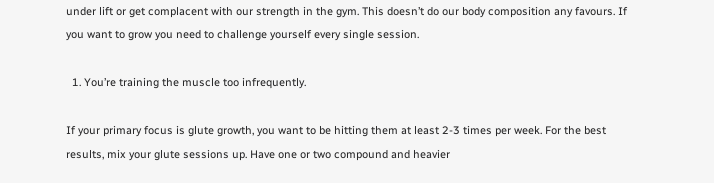under lift or get complacent with our strength in the gym. This doesn’t do our body composition any favours. If you want to grow you need to challenge yourself every single session.

  1. You’re training the muscle too infrequently.

If your primary focus is glute growth, you want to be hitting them at least 2-3 times per week. For the best results, mix your glute sessions up. Have one or two compound and heavier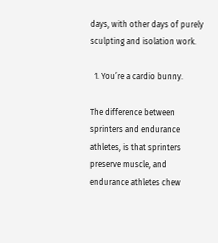days, with other days of purely sculpting and isolation work.

  1. You’re a cardio bunny.

The difference between sprinters and endurance athletes, is that sprinters preserve muscle, and endurance athletes chew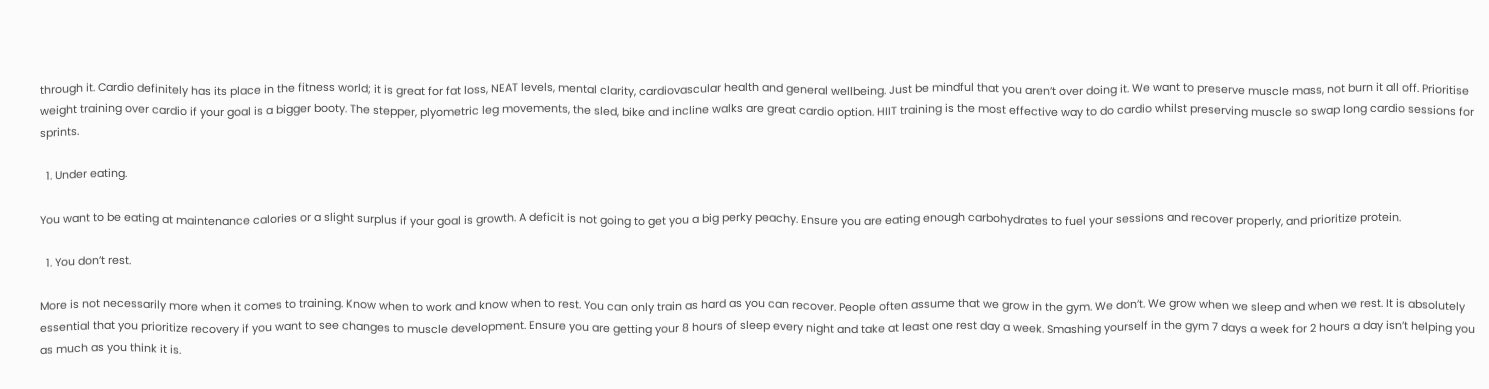through it. Cardio definitely has its place in the fitness world; it is great for fat loss, NEAT levels, mental clarity, cardiovascular health and general wellbeing. Just be mindful that you aren’t over doing it. We want to preserve muscle mass, not burn it all off. Prioritise weight training over cardio if your goal is a bigger booty. The stepper, plyometric leg movements, the sled, bike and incline walks are great cardio option. HIIT training is the most effective way to do cardio whilst preserving muscle so swap long cardio sessions for sprints.

  1. Under eating.

You want to be eating at maintenance calories or a slight surplus if your goal is growth. A deficit is not going to get you a big perky peachy. Ensure you are eating enough carbohydrates to fuel your sessions and recover properly, and prioritize protein.

  1. You don’t rest.

More is not necessarily more when it comes to training. Know when to work and know when to rest. You can only train as hard as you can recover. People often assume that we grow in the gym. We don’t. We grow when we sleep and when we rest. It is absolutely essential that you prioritize recovery if you want to see changes to muscle development. Ensure you are getting your 8 hours of sleep every night and take at least one rest day a week. Smashing yourself in the gym 7 days a week for 2 hours a day isn’t helping you as much as you think it is.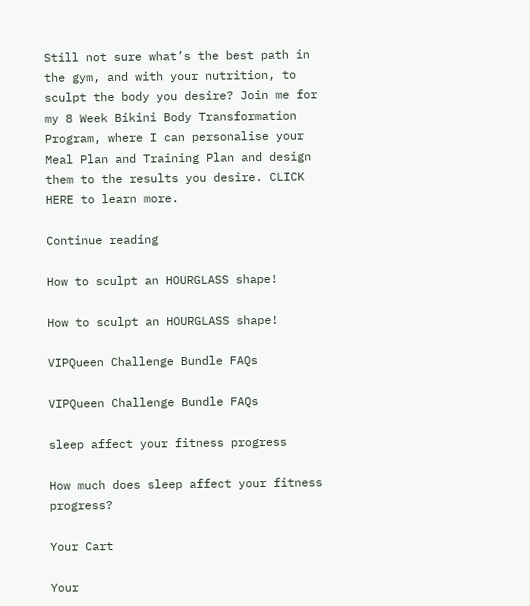Still not sure what’s the best path in the gym, and with your nutrition, to sculpt the body you desire? Join me for my 8 Week Bikini Body Transformation Program, where I can personalise your Meal Plan and Training Plan and design them to the results you desire. CLICK HERE to learn more.

Continue reading

How to sculpt an HOURGLASS shape!

How to sculpt an HOURGLASS shape!

VIPQueen Challenge Bundle FAQs

VIPQueen Challenge Bundle FAQs

sleep affect your fitness progress

How much does sleep affect your fitness progress?

Your Cart

Your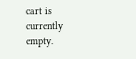cart is currently empty.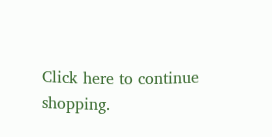Click here to continue shopping.